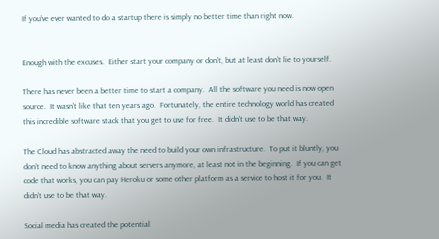If you’ve ever wanted to do a startup there is simply no better time than right now.


Enough with the excuses.  Either start your company or don’t, but at least don’t lie to yourself.

There has never been a better time to start a company.  All the software you need is now open source.  It wasn’t like that ten years ago.  Fortunately, the entire technology world has created this incredible software stack that you get to use for free.  It didn’t use to be that way.

The Cloud has abstracted away the need to build your own infrastructure.  To put it bluntly, you don’t need to know anything about servers anymore, at least not in the beginning.  If you can get code that works, you can pay Heroku or some other platform as a service to host it for you.  It didn’t use to be that way.

Social media has created the potential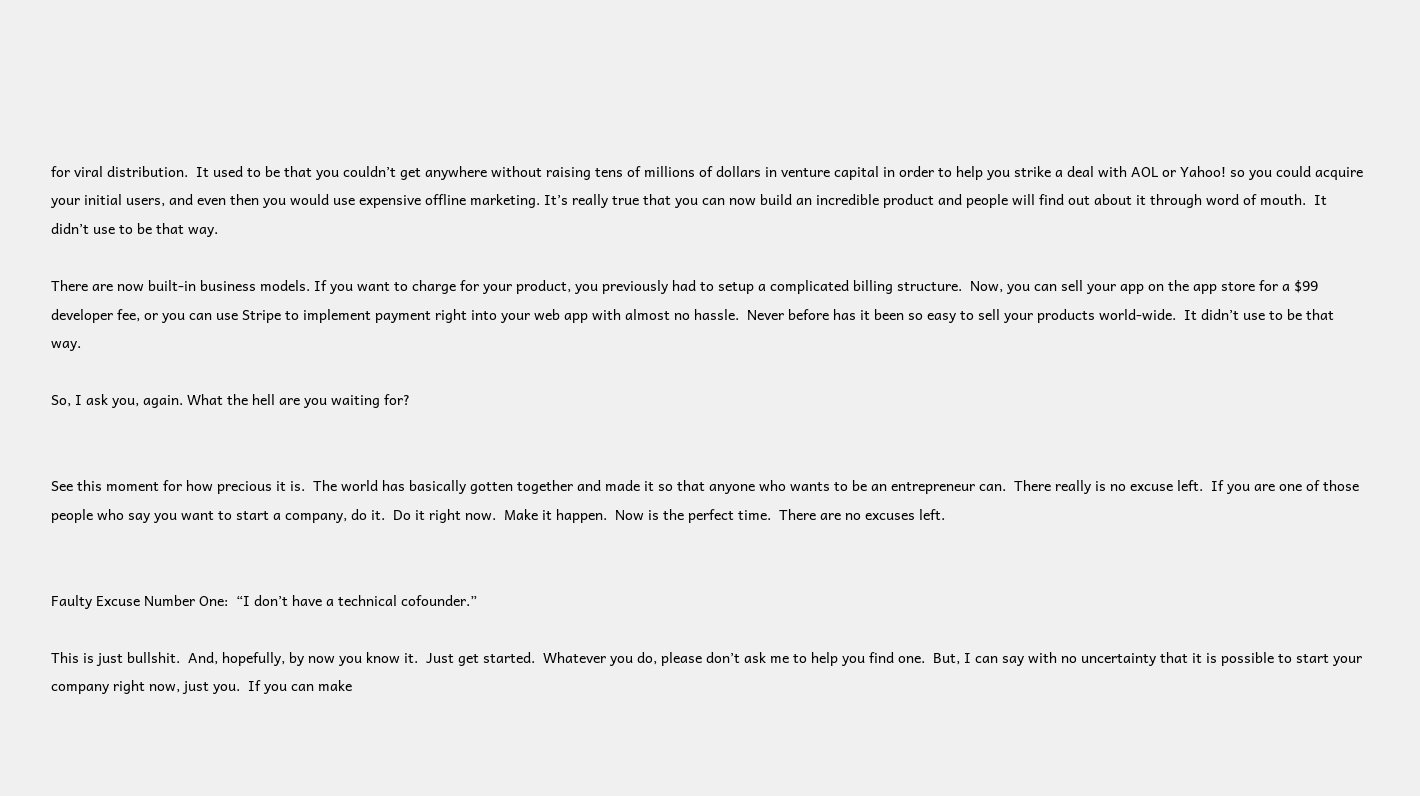for viral distribution.  It used to be that you couldn’t get anywhere without raising tens of millions of dollars in venture capital in order to help you strike a deal with AOL or Yahoo! so you could acquire your initial users, and even then you would use expensive offline marketing. It’s really true that you can now build an incredible product and people will find out about it through word of mouth.  It didn’t use to be that way.

There are now built-in business models. If you want to charge for your product, you previously had to setup a complicated billing structure.  Now, you can sell your app on the app store for a $99 developer fee, or you can use Stripe to implement payment right into your web app with almost no hassle.  Never before has it been so easy to sell your products world-wide.  It didn’t use to be that way.

So, I ask you, again. What the hell are you waiting for?


See this moment for how precious it is.  The world has basically gotten together and made it so that anyone who wants to be an entrepreneur can.  There really is no excuse left.  If you are one of those people who say you want to start a company, do it.  Do it right now.  Make it happen.  Now is the perfect time.  There are no excuses left.


Faulty Excuse Number One:  “I don’t have a technical cofounder.”

This is just bullshit.  And, hopefully, by now you know it.  Just get started.  Whatever you do, please don’t ask me to help you find one.  But, I can say with no uncertainty that it is possible to start your company right now, just you.  If you can make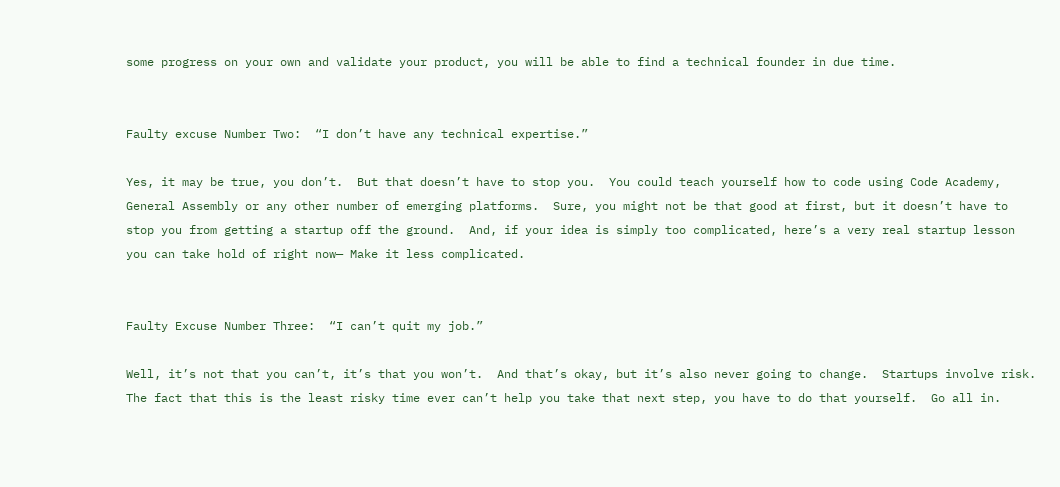some progress on your own and validate your product, you will be able to find a technical founder in due time.


Faulty excuse Number Two:  “I don’t have any technical expertise.”

Yes, it may be true, you don’t.  But that doesn’t have to stop you.  You could teach yourself how to code using Code Academy, General Assembly or any other number of emerging platforms.  Sure, you might not be that good at first, but it doesn’t have to stop you from getting a startup off the ground.  And, if your idea is simply too complicated, here’s a very real startup lesson you can take hold of right now— Make it less complicated.


Faulty Excuse Number Three:  “I can’t quit my job.”

Well, it’s not that you can’t, it’s that you won’t.  And that’s okay, but it’s also never going to change.  Startups involve risk.  The fact that this is the least risky time ever can’t help you take that next step, you have to do that yourself.  Go all in.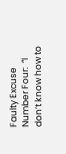Faulty Excuse Number Four:  “I don’t know how to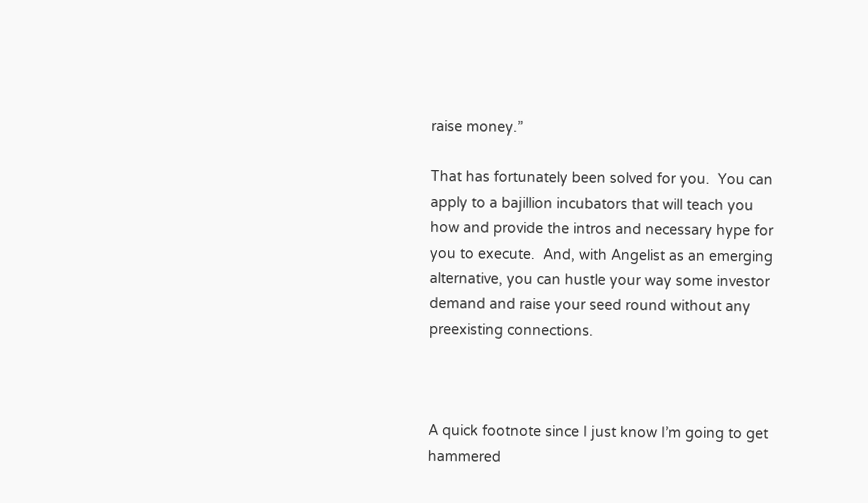raise money.”

That has fortunately been solved for you.  You can apply to a bajillion incubators that will teach you how and provide the intros and necessary hype for you to execute.  And, with Angelist as an emerging alternative, you can hustle your way some investor demand and raise your seed round without any preexisting connections.



A quick footnote since I just know I’m going to get hammered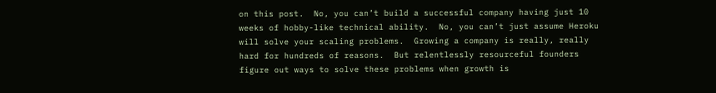on this post.  No, you can’t build a successful company having just 10 weeks of hobby-like technical ability.  No, you can’t just assume Heroku will solve your scaling problems.  Growing a company is really, really hard for hundreds of reasons.  But relentlessly resourceful founders figure out ways to solve these problems when growth is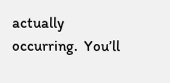actually occurring.  You’ll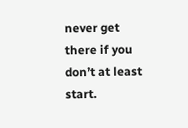never get there if you don’t at least start.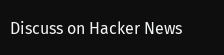Discuss on Hacker News